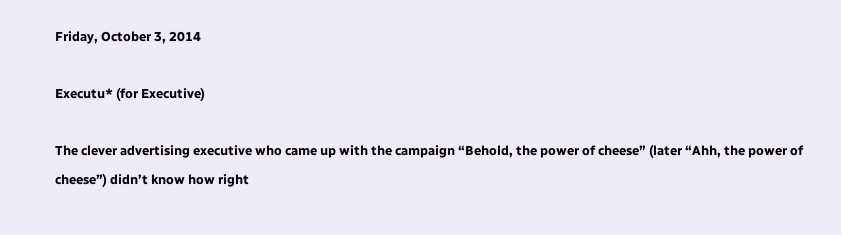Friday, October 3, 2014

Executu* (for Executive)

The clever advertising executive who came up with the campaign “Behold, the power of cheese” (later “Ahh, the power of cheese”) didn’t know how right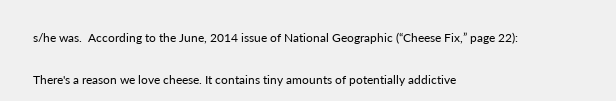s/he was.  According to the June, 2014 issue of National Geographic (“Cheese Fix,” page 22):

There's a reason we love cheese. It contains tiny amounts of potentially addictive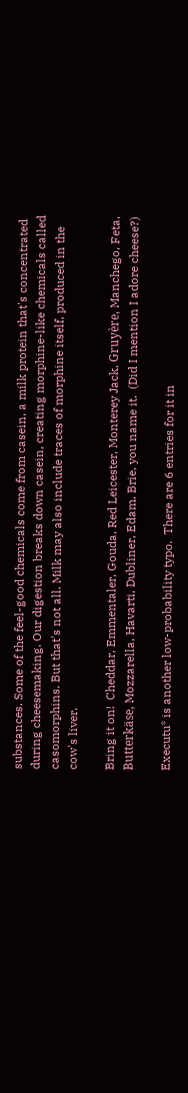substances. Some of the feel-good chemicals come from casein, a milk protein that's concentrated during cheesemaking. Our digestion breaks down casein, creating morphine-like chemicals called casomorphins. But that's not all. Milk may also include traces of morphine itself, produced in the cow's liver.

Bring it on!  Cheddar, Emmentaler, Gouda, Red Leicester, Monterey Jack, Gruyère, Manchego, Feta, Butterkäse, Mozzarella, Havarti, Dubliner, Edam, Brie, you name it.  (Did I mention I adore cheese?)

Executu* is another low-probability typo.  There are 6 entries for it in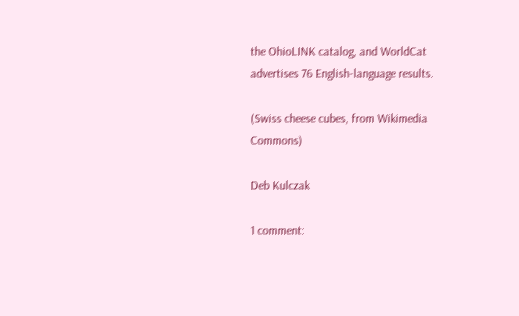the OhioLINK catalog, and WorldCat advertises 76 English-language results.

(Swiss cheese cubes, from Wikimedia Commons)

Deb Kulczak

1 comment: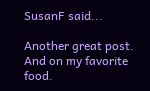SusanF said...

Another great post. And on my favorite food.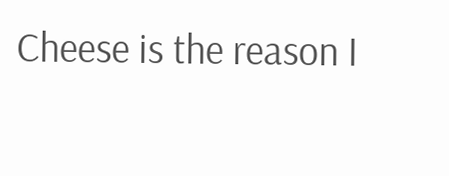Cheese is the reason I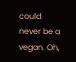could never be a vegan. Oh,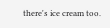there's ice cream too.